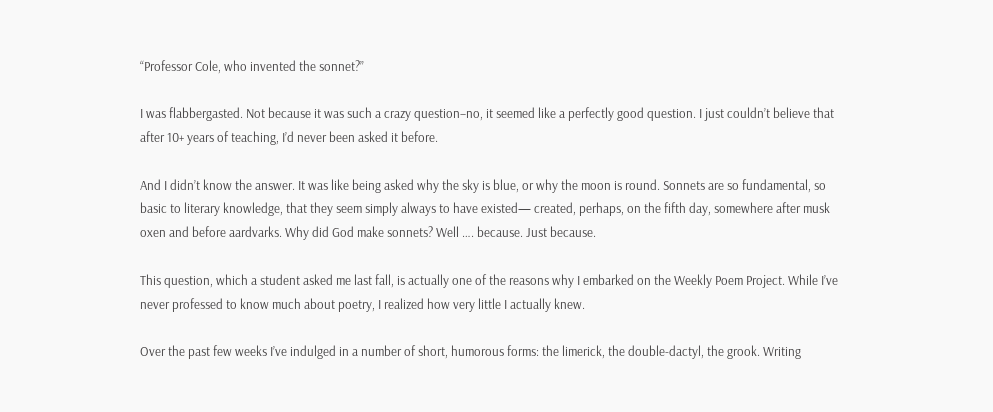“Professor Cole, who invented the sonnet?”

I was flabbergasted. Not because it was such a crazy question–no, it seemed like a perfectly good question. I just couldn’t believe that after 10+ years of teaching, I’d never been asked it before.

And I didn’t know the answer. It was like being asked why the sky is blue, or why the moon is round. Sonnets are so fundamental, so basic to literary knowledge, that they seem simply always to have existed— created, perhaps, on the fifth day, somewhere after musk oxen and before aardvarks. Why did God make sonnets? Well …. because. Just because.

This question, which a student asked me last fall, is actually one of the reasons why I embarked on the Weekly Poem Project. While I’ve never professed to know much about poetry, I realized how very little I actually knew.

Over the past few weeks I’ve indulged in a number of short, humorous forms: the limerick, the double-dactyl, the grook. Writing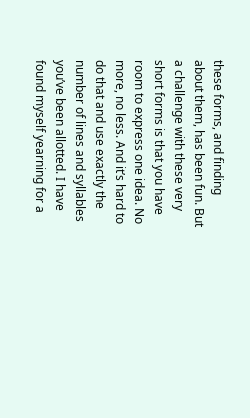these forms, and finding about them, has been fun. But a challenge with these very short forms is that you have room to express one idea. No more, no less. And it’s hard to do that and use exactly the number of lines and syllables you’ve been allotted. I have found myself yearning for a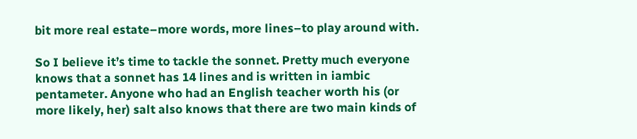bit more real estate–more words, more lines–to play around with.

So I believe it’s time to tackle the sonnet. Pretty much everyone knows that a sonnet has 14 lines and is written in iambic pentameter. Anyone who had an English teacher worth his (or more likely, her) salt also knows that there are two main kinds of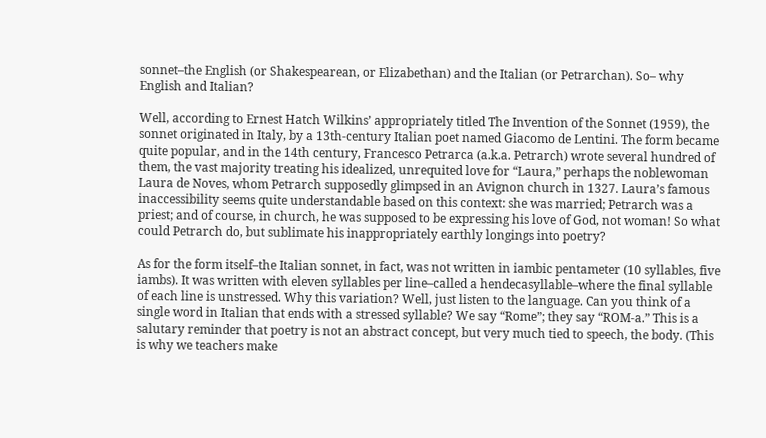sonnet–the English (or Shakespearean, or Elizabethan) and the Italian (or Petrarchan). So– why English and Italian?

Well, according to Ernest Hatch Wilkins’ appropriately titled The Invention of the Sonnet (1959), the sonnet originated in Italy, by a 13th-century Italian poet named Giacomo de Lentini. The form became quite popular, and in the 14th century, Francesco Petrarca (a.k.a. Petrarch) wrote several hundred of them, the vast majority treating his idealized, unrequited love for “Laura,” perhaps the noblewoman Laura de Noves, whom Petrarch supposedly glimpsed in an Avignon church in 1327. Laura’s famous inaccessibility seems quite understandable based on this context: she was married; Petrarch was a priest; and of course, in church, he was supposed to be expressing his love of God, not woman! So what could Petrarch do, but sublimate his inappropriately earthly longings into poetry?

As for the form itself–the Italian sonnet, in fact, was not written in iambic pentameter (10 syllables, five iambs). It was written with eleven syllables per line–called a hendecasyllable–where the final syllable of each line is unstressed. Why this variation? Well, just listen to the language. Can you think of a single word in Italian that ends with a stressed syllable? We say “Rome”; they say “ROM-a.” This is a salutary reminder that poetry is not an abstract concept, but very much tied to speech, the body. (This is why we teachers make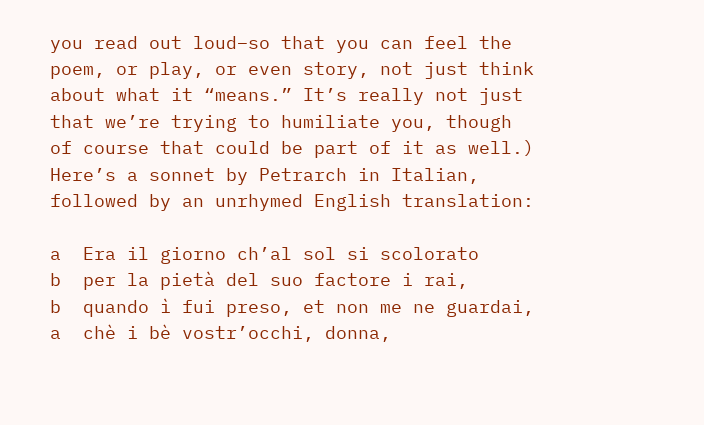you read out loud–so that you can feel the poem, or play, or even story, not just think about what it “means.” It’s really not just that we’re trying to humiliate you, though of course that could be part of it as well.) Here’s a sonnet by Petrarch in Italian, followed by an unrhymed English translation:

a  Era il giorno ch’al sol si scolorato
b  per la pietà del suo factore i rai,
b  quando ì fui preso, et non me ne guardai,
a  chè i bè vostr’occhi, donna,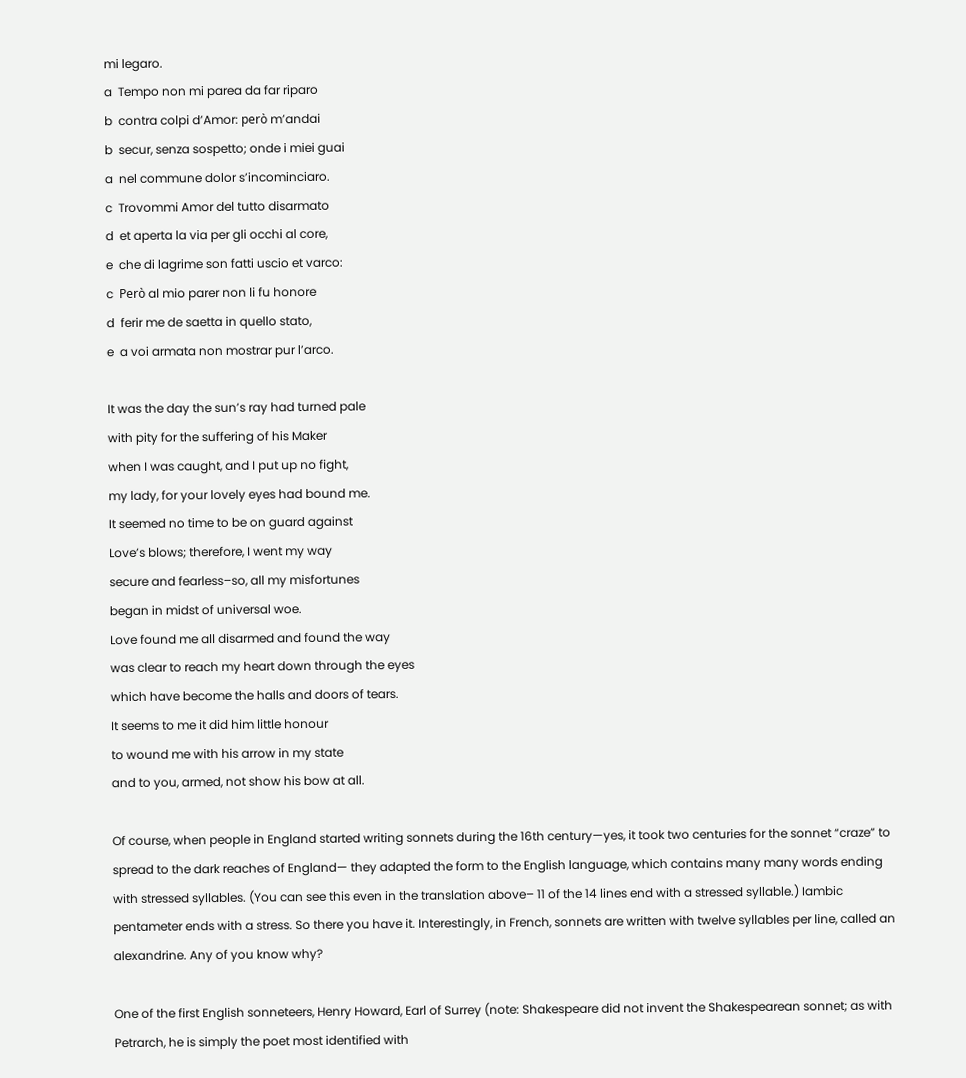mi legaro.
a  Tempo non mi parea da far riparo
b  contra colpi d’Amor: però m’andai
b  secur, senza sospetto; onde i miei guai
a  nel commune dolor s’incominciaro.
c  Trovommi Amor del tutto disarmato
d  et aperta la via per gli occhi al core,
e  che di lagrime son fatti uscio et varco:
c  Però al mio parer non li fu honore
d  ferir me de saetta in quello stato,
e  a voi armata non mostrar pur l’arco.

It was the day the sun’s ray had turned pale
with pity for the suffering of his Maker
when I was caught, and I put up no fight,
my lady, for your lovely eyes had bound me.
It seemed no time to be on guard against
Love’s blows; therefore, I went my way
secure and fearless–so, all my misfortunes
began in midst of universal woe.
Love found me all disarmed and found the way
was clear to reach my heart down through the eyes
which have become the halls and doors of tears.
It seems to me it did him little honour
to wound me with his arrow in my state
and to you, armed, not show his bow at all.

Of course, when people in England started writing sonnets during the 16th century—yes, it took two centuries for the sonnet “craze” to spread to the dark reaches of England— they adapted the form to the English language, which contains many many words ending with stressed syllables. (You can see this even in the translation above– 11 of the 14 lines end with a stressed syllable.) Iambic pentameter ends with a stress. So there you have it. Interestingly, in French, sonnets are written with twelve syllables per line, called an alexandrine. Any of you know why?

One of the first English sonneteers, Henry Howard, Earl of Surrey (note: Shakespeare did not invent the Shakespearean sonnet; as with Petrarch, he is simply the poet most identified with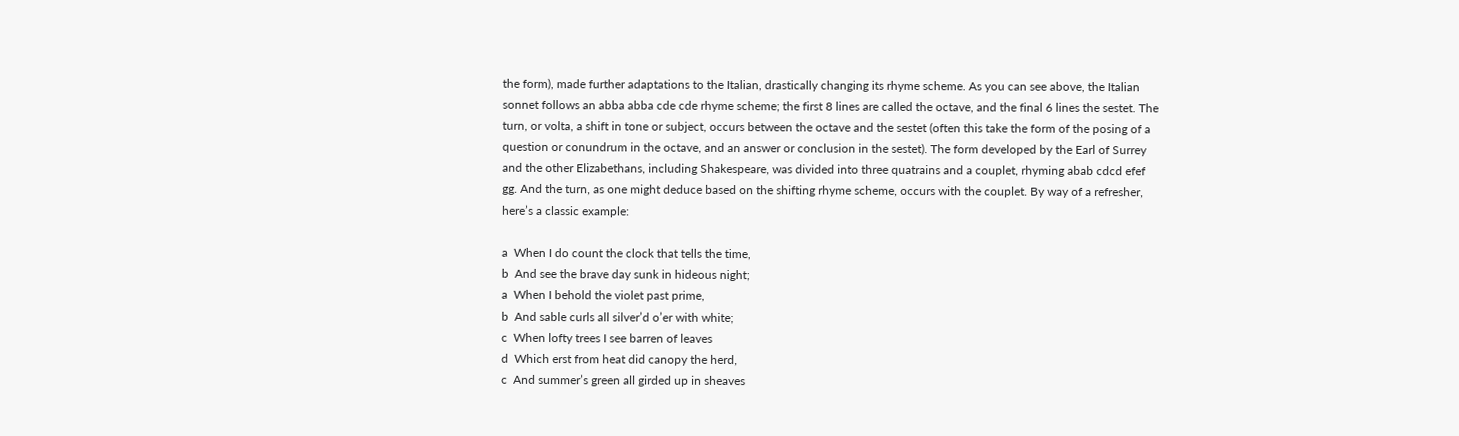the form), made further adaptations to the Italian, drastically changing its rhyme scheme. As you can see above, the Italian sonnet follows an abba abba cde cde rhyme scheme; the first 8 lines are called the octave, and the final 6 lines the sestet. The turn, or volta, a shift in tone or subject, occurs between the octave and the sestet (often this take the form of the posing of a question or conundrum in the octave, and an answer or conclusion in the sestet). The form developed by the Earl of Surrey and the other Elizabethans, including Shakespeare, was divided into three quatrains and a couplet, rhyming abab cdcd efef gg. And the turn, as one might deduce based on the shifting rhyme scheme, occurs with the couplet. By way of a refresher, here’s a classic example:

a  When I do count the clock that tells the time,
b  And see the brave day sunk in hideous night;
a  When I behold the violet past prime,
b  And sable curls all silver’d o’er with white;
c  When lofty trees I see barren of leaves
d  Which erst from heat did canopy the herd,
c  And summer’s green all girded up in sheaves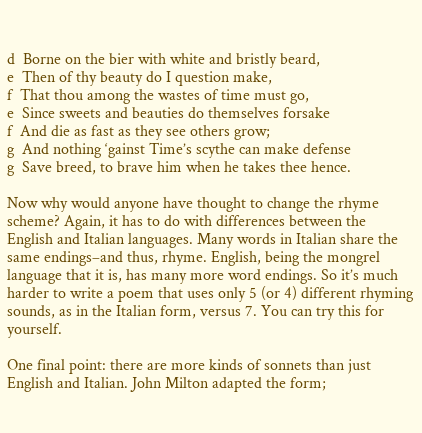d  Borne on the bier with white and bristly beard,
e  Then of thy beauty do I question make,
f  That thou among the wastes of time must go,
e  Since sweets and beauties do themselves forsake
f  And die as fast as they see others grow;
g  And nothing ‘gainst Time’s scythe can make defense
g  Save breed, to brave him when he takes thee hence.

Now why would anyone have thought to change the rhyme scheme? Again, it has to do with differences between the English and Italian languages. Many words in Italian share the same endings–and thus, rhyme. English, being the mongrel language that it is, has many more word endings. So it’s much harder to write a poem that uses only 5 (or 4) different rhyming sounds, as in the Italian form, versus 7. You can try this for yourself.

One final point: there are more kinds of sonnets than just English and Italian. John Milton adapted the form;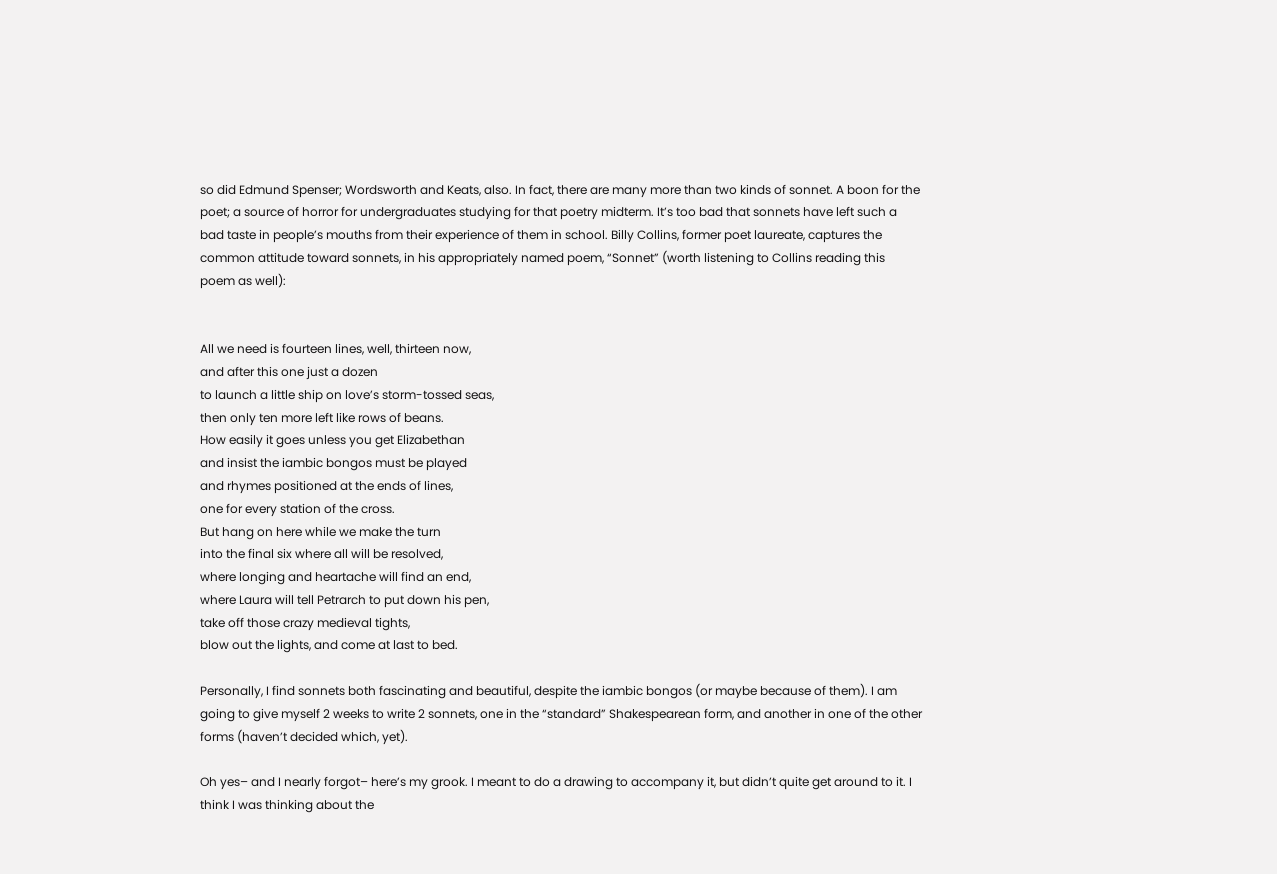so did Edmund Spenser; Wordsworth and Keats, also. In fact, there are many more than two kinds of sonnet. A boon for the poet; a source of horror for undergraduates studying for that poetry midterm. It’s too bad that sonnets have left such a bad taste in people’s mouths from their experience of them in school. Billy Collins, former poet laureate, captures the common attitude toward sonnets, in his appropriately named poem, “Sonnet” (worth listening to Collins reading this poem as well):


All we need is fourteen lines, well, thirteen now,
and after this one just a dozen
to launch a little ship on love’s storm-tossed seas,
then only ten more left like rows of beans.
How easily it goes unless you get Elizabethan
and insist the iambic bongos must be played
and rhymes positioned at the ends of lines,
one for every station of the cross.
But hang on here while we make the turn
into the final six where all will be resolved,
where longing and heartache will find an end,
where Laura will tell Petrarch to put down his pen,
take off those crazy medieval tights,
blow out the lights, and come at last to bed.

Personally, I find sonnets both fascinating and beautiful, despite the iambic bongos (or maybe because of them). I am going to give myself 2 weeks to write 2 sonnets, one in the “standard” Shakespearean form, and another in one of the other forms (haven’t decided which, yet).

Oh yes– and I nearly forgot– here’s my grook. I meant to do a drawing to accompany it, but didn’t quite get around to it. I think I was thinking about the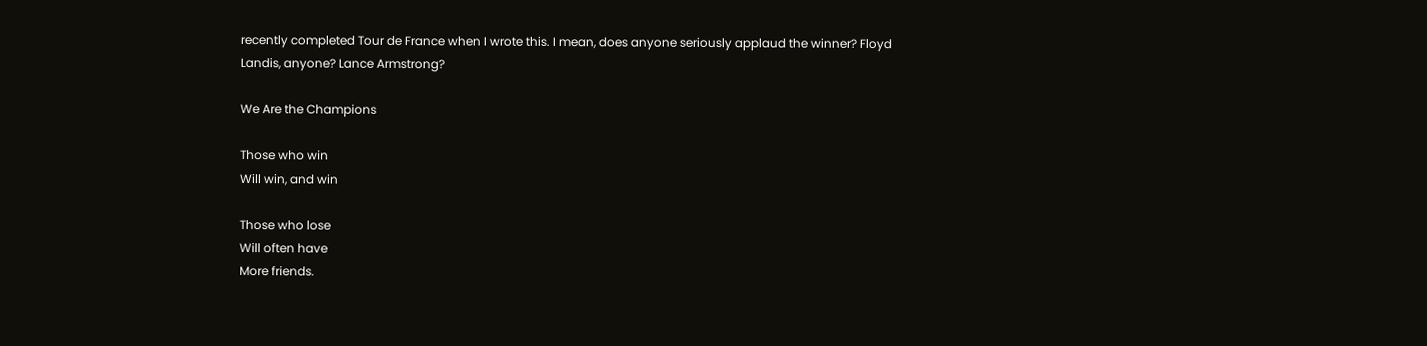recently completed Tour de France when I wrote this. I mean, does anyone seriously applaud the winner? Floyd Landis, anyone? Lance Armstrong?

We Are the Champions

Those who win
Will win, and win

Those who lose
Will often have
More friends.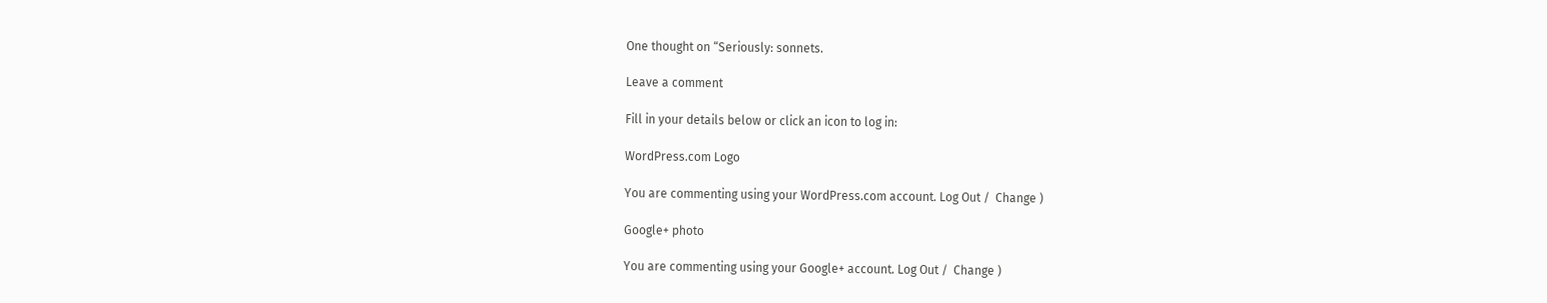One thought on “Seriously: sonnets.

Leave a comment

Fill in your details below or click an icon to log in:

WordPress.com Logo

You are commenting using your WordPress.com account. Log Out /  Change )

Google+ photo

You are commenting using your Google+ account. Log Out /  Change )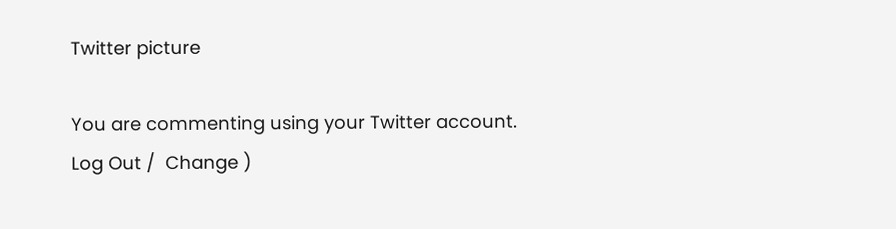Twitter picture

You are commenting using your Twitter account. Log Out /  Change )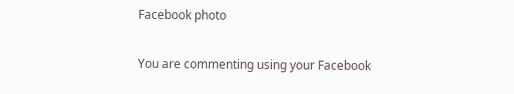Facebook photo

You are commenting using your Facebook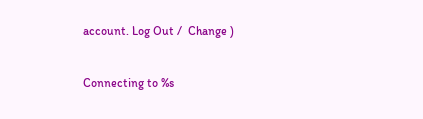account. Log Out /  Change )


Connecting to %s